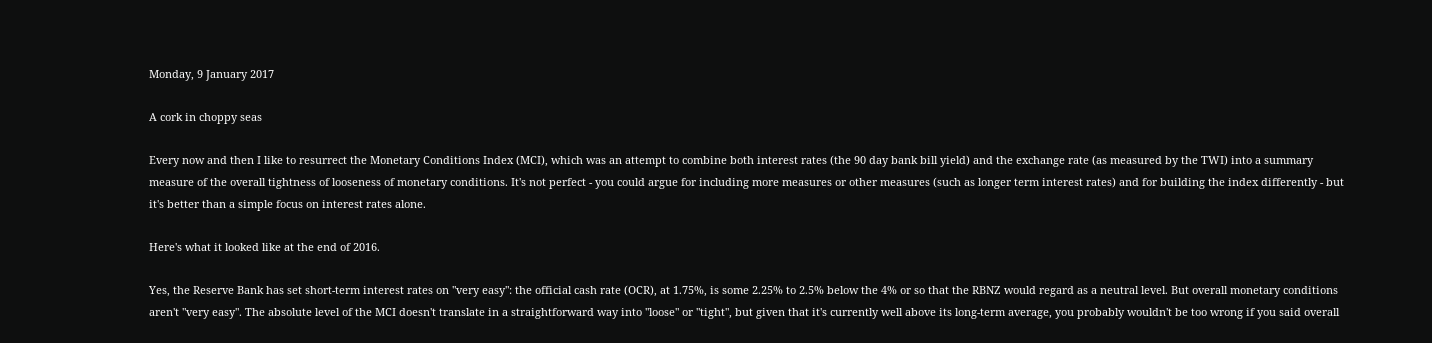Monday, 9 January 2017

A cork in choppy seas

Every now and then I like to resurrect the Monetary Conditions Index (MCI), which was an attempt to combine both interest rates (the 90 day bank bill yield) and the exchange rate (as measured by the TWI) into a summary measure of the overall tightness of looseness of monetary conditions. It's not perfect - you could argue for including more measures or other measures (such as longer term interest rates) and for building the index differently - but it's better than a simple focus on interest rates alone.

Here's what it looked like at the end of 2016.

Yes, the Reserve Bank has set short-term interest rates on "very easy": the official cash rate (OCR), at 1.75%, is some 2.25% to 2.5% below the 4% or so that the RBNZ would regard as a neutral level. But overall monetary conditions aren't "very easy". The absolute level of the MCI doesn't translate in a straightforward way into "loose" or "tight", but given that it's currently well above its long-term average, you probably wouldn't be too wrong if you said overall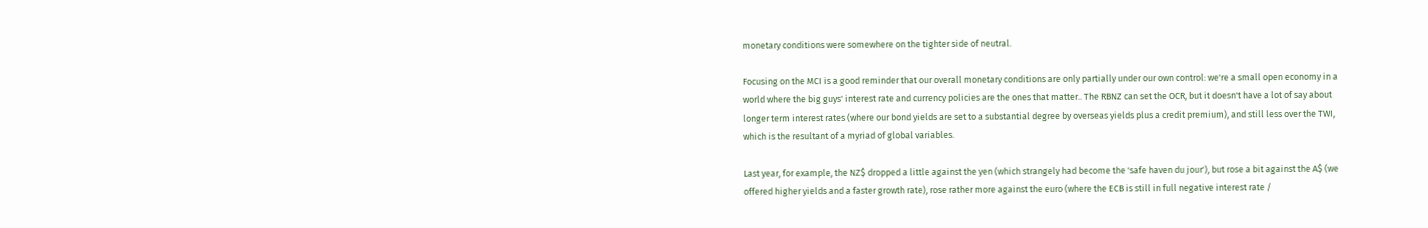monetary conditions were somewhere on the tighter side of neutral.

Focusing on the MCI is a good reminder that our overall monetary conditions are only partially under our own control: we're a small open economy in a world where the big guys' interest rate and currency policies are the ones that matter.. The RBNZ can set the OCR, but it doesn't have a lot of say about longer term interest rates (where our bond yields are set to a substantial degree by overseas yields plus a credit premium), and still less over the TWI, which is the resultant of a myriad of global variables.

Last year, for example, the NZ$ dropped a little against the yen (which strangely had become the 'safe haven du jour'), but rose a bit against the A$ (we offered higher yields and a faster growth rate), rose rather more against the euro (where the ECB is still in full negative interest rate /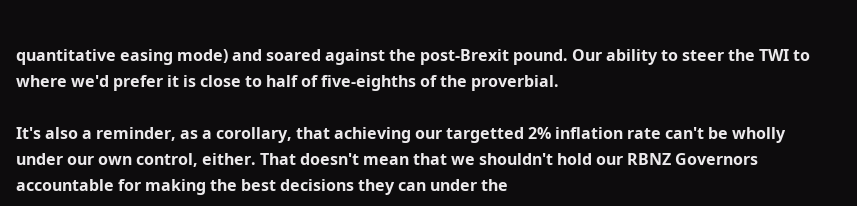quantitative easing mode) and soared against the post-Brexit pound. Our ability to steer the TWI to where we'd prefer it is close to half of five-eighths of the proverbial.

It's also a reminder, as a corollary, that achieving our targetted 2% inflation rate can't be wholly under our own control, either. That doesn't mean that we shouldn't hold our RBNZ Governors accountable for making the best decisions they can under the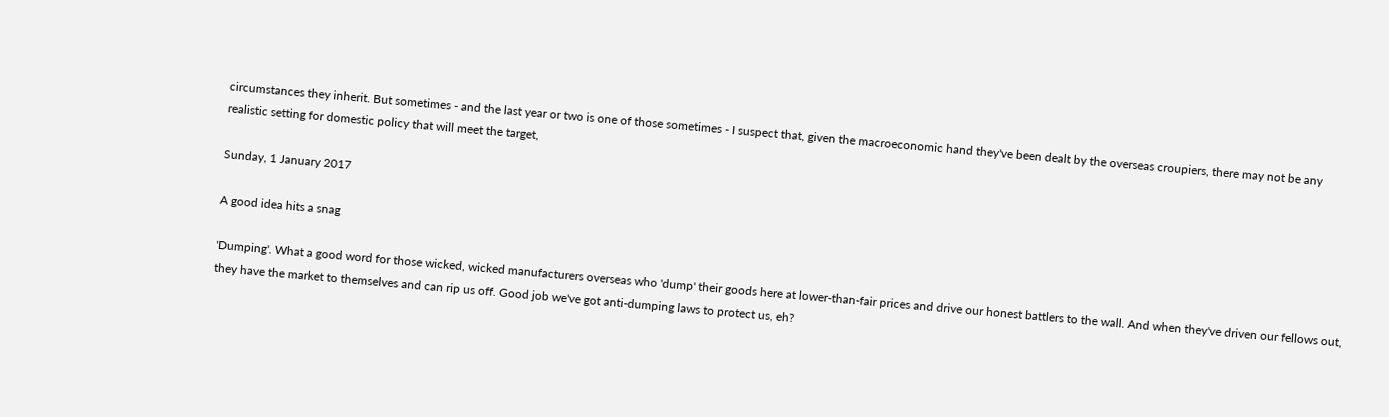circumstances they inherit. But sometimes - and the last year or two is one of those sometimes - I suspect that, given the macroeconomic hand they've been dealt by the overseas croupiers, there may not be any realistic setting for domestic policy that will meet the target,

Sunday, 1 January 2017

A good idea hits a snag

'Dumping'. What a good word for those wicked, wicked manufacturers overseas who 'dump' their goods here at lower-than-fair prices and drive our honest battlers to the wall. And when they've driven our fellows out, they have the market to themselves and can rip us off. Good job we've got anti-dumping laws to protect us, eh?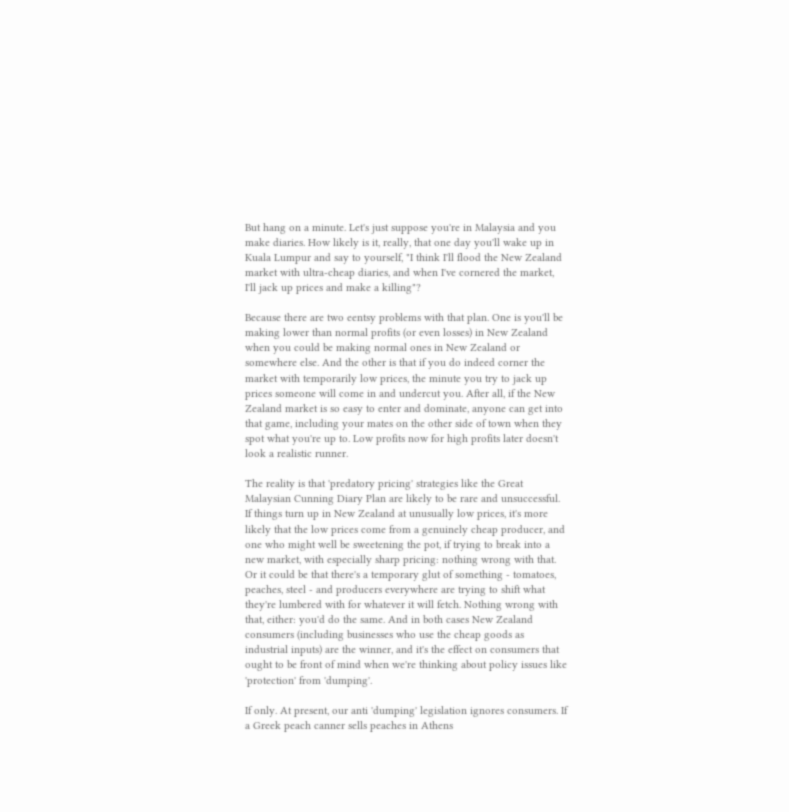But hang on a minute. Let's just suppose you're in Malaysia and you make diaries. How likely is it, really, that one day you'll wake up in Kuala Lumpur and say to yourself, "I think I'll flood the New Zealand market with ultra-cheap diaries, and when I've cornered the market, I'll jack up prices and make a killing"?

Because there are two eentsy problems with that plan. One is you'll be making lower than normal profits (or even losses) in New Zealand when you could be making normal ones in New Zealand or somewhere else. And the other is that if you do indeed corner the market with temporarily low prices, the minute you try to jack up prices someone will come in and undercut you. After all, if the New Zealand market is so easy to enter and dominate, anyone can get into that game, including your mates on the other side of town when they spot what you're up to. Low profits now for high profits later doesn't look a realistic runner.

The reality is that 'predatory pricing' strategies like the Great Malaysian Cunning Diary Plan are likely to be rare and unsuccessful. If things turn up in New Zealand at unusually low prices, it's more likely that the low prices come from a genuinely cheap producer, and one who might well be sweetening the pot, if trying to break into a new market, with especially sharp pricing: nothing wrong with that. Or it could be that there's a temporary glut of something - tomatoes, peaches, steel - and producers everywhere are trying to shift what they're lumbered with for whatever it will fetch. Nothing wrong with that, either: you'd do the same. And in both cases New Zealand consumers (including businesses who use the cheap goods as industrial inputs) are the winner, and it's the effect on consumers that ought to be front of mind when we're thinking about policy issues like 'protection' from 'dumping'.

If only. At present, our anti 'dumping' legislation ignores consumers. If a Greek peach canner sells peaches in Athens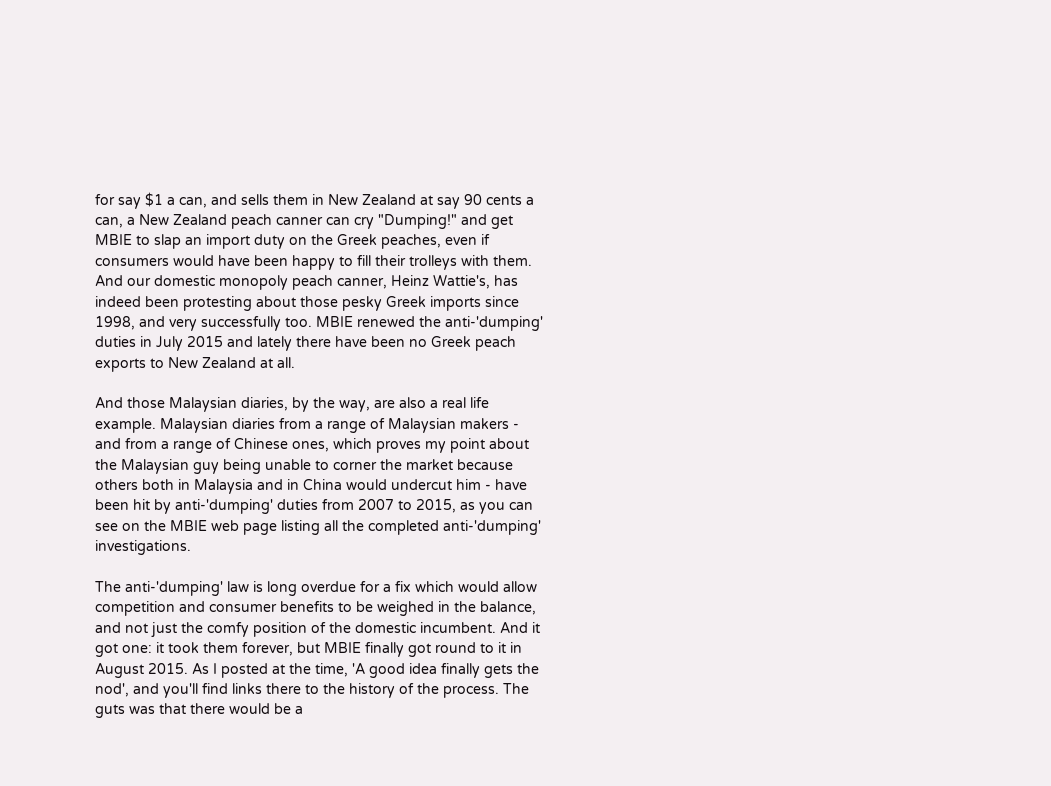for say $1 a can, and sells them in New Zealand at say 90 cents a can, a New Zealand peach canner can cry "Dumping!" and get MBIE to slap an import duty on the Greek peaches, even if consumers would have been happy to fill their trolleys with them. And our domestic monopoly peach canner, Heinz Wattie's, has indeed been protesting about those pesky Greek imports since 1998, and very successfully too. MBIE renewed the anti-'dumping' duties in July 2015 and lately there have been no Greek peach exports to New Zealand at all.

And those Malaysian diaries, by the way, are also a real life example. Malaysian diaries from a range of Malaysian makers - and from a range of Chinese ones, which proves my point about the Malaysian guy being unable to corner the market because others both in Malaysia and in China would undercut him - have been hit by anti-'dumping' duties from 2007 to 2015, as you can see on the MBIE web page listing all the completed anti-'dumping' investigations.

The anti-'dumping' law is long overdue for a fix which would allow competition and consumer benefits to be weighed in the balance, and not just the comfy position of the domestic incumbent. And it got one: it took them forever, but MBIE finally got round to it in August 2015. As I posted at the time, 'A good idea finally gets the nod', and you'll find links there to the history of the process. The guts was that there would be a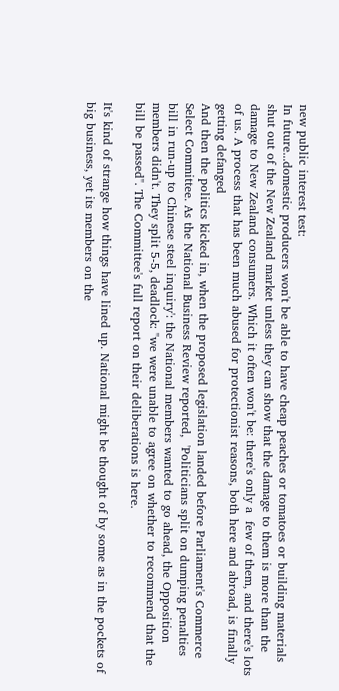new public interest test:
In future...domestic producers won't be able to have cheap peaches or tomatoes or building materials shut out of the New Zealand market unless they can show that the damage to them is more than the damage to New Zealand consumers. Which it often won't be: there's only a  few of them, and there's lots of us. A process that has been much abused for protectionist reasons, both here and abroad, is finally getting defanged
And then the politics kicked in, when the proposed legislation landed before Parliament's Commerce Select Committee. As the National Business Review reported,  'Politicians split on dumping penalties bill in run-up to Chinese steel inquiry': the National members wanted to go ahead, the Opposition members didn't. They split 5-5, deadlock: "we were unable to agree on whether to recommend that the bill be passed". The Committee's full report on their deliberations is here.

It's kind of strange how things have lined up. National might be thought of by some as in the pockets of big business, yet its members on the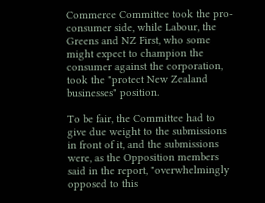Commerce Committee took the pro-consumer side, while Labour, the Greens and NZ First, who some might expect to champion the consumer against the corporation, took the "protect New Zealand businesses" position.

To be fair, the Committee had to give due weight to the submissions in front of it, and the submissions were, as the Opposition members said in the report, "overwhelmingly opposed to this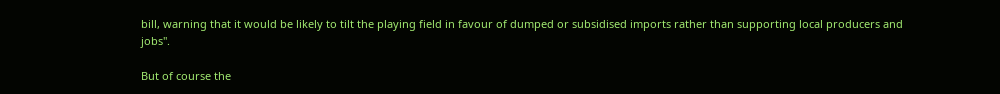bill, warning that it would be likely to tilt the playing field in favour of dumped or subsidised imports rather than supporting local producers and jobs".

But of course the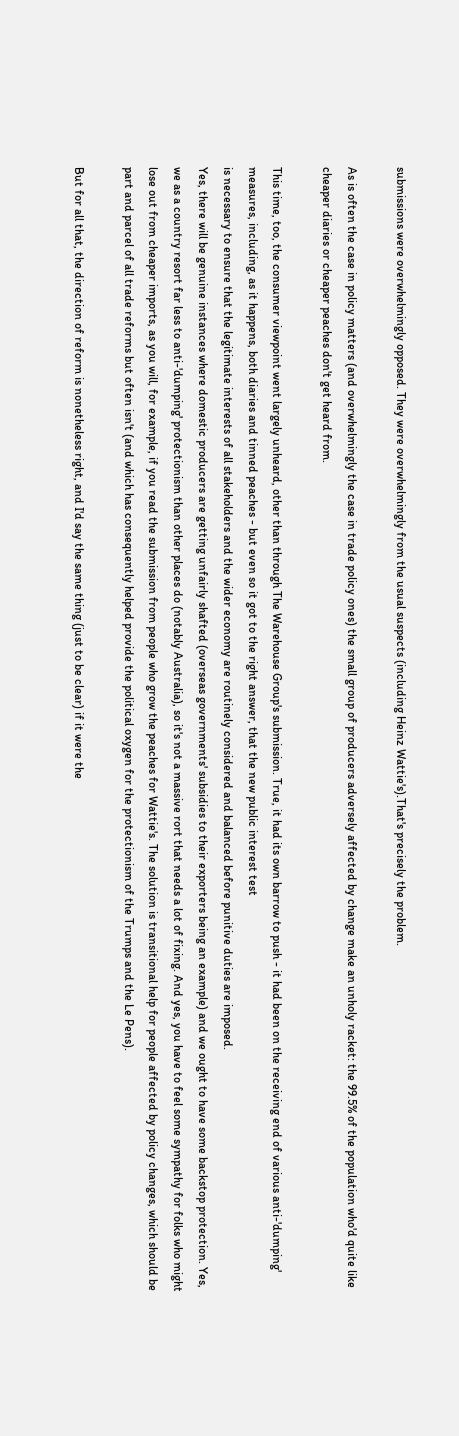submissions were overwhelmingly opposed. They were overwhelmingly from the usual suspects (including Heinz Wattie's).That's precisely the problem.

As is often the case in policy matters (and overwhelmingly the case in trade policy ones) the small group of producers adversely affected by change make an unholy racket: the 99.5% of the population who'd quite like cheaper diaries or cheaper peaches don't get heard from.

This time, too, the consumer viewpoint went largely unheard, other than through The Warehouse Group's submission. True, it had its own barrow to push - it had been on the receiving end of various anti-'dumping' measures, including, as it happens, both diaries and tinned peaches - but even so it got to the right answer, that the new public interest test
is necessary to ensure that the legitimate interests of all stakeholders and the wider economy are routinely considered and balanced before punitive duties are imposed.
Yes, there will be genuine instances where domestic producers are getting unfairly shafted (overseas governments' subsidies to their exporters being an example) and we ought to have some backstop protection. Yes, we as a country resort far less to anti-'dumping' protectionism than other places do (notably Australia), so it's not a massive rort that needs a lot of fixing. And yes, you have to feel some sympathy for folks who might lose out from cheaper imports, as you will, for example, if you read the submission from people who grow the peaches for Wattie's. The solution is transitional help for people affected by policy changes, which should be part and parcel of all trade reforms but often isn't (and which has consequently helped provide the political oxygen for the protectionism of the Trumps and the Le Pens).

But for all that, the direction of reform is nonetheless right, and I'd say the same thing (just to be clear) if it were the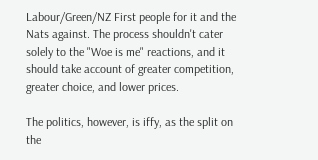Labour/Green/NZ First people for it and the Nats against. The process shouldn't cater solely to the "Woe is me" reactions, and it should take account of greater competition, greater choice, and lower prices.

The politics, however, is iffy, as the split on the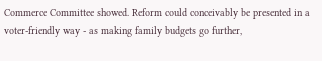Commerce Committee showed. Reform could conceivably be presented in a voter-friendly way - as making family budgets go further,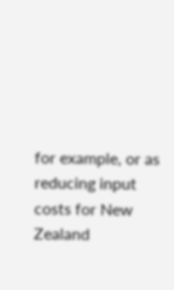for example, or as reducing input costs for New Zealand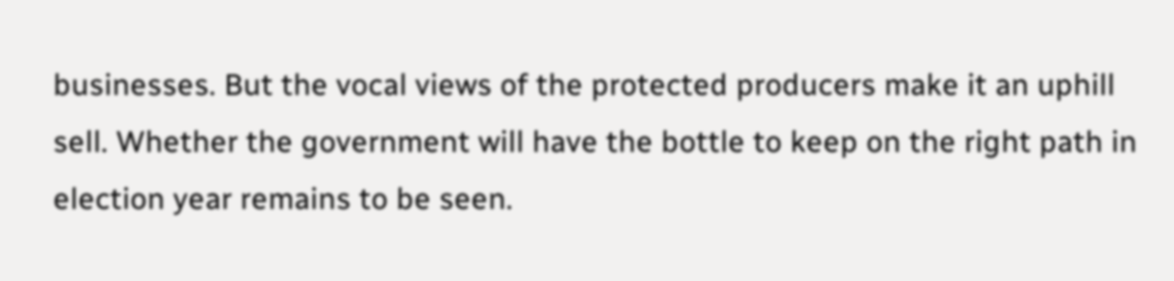businesses. But the vocal views of the protected producers make it an uphill sell. Whether the government will have the bottle to keep on the right path in election year remains to be seen.